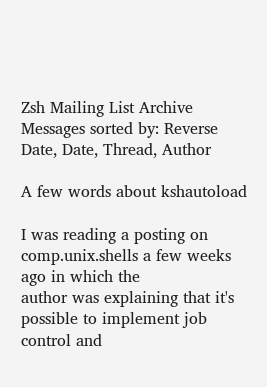Zsh Mailing List Archive
Messages sorted by: Reverse Date, Date, Thread, Author

A few words about kshautoload

I was reading a posting on comp.unix.shells a few weeks ago in which the
author was explaining that it's possible to implement job control and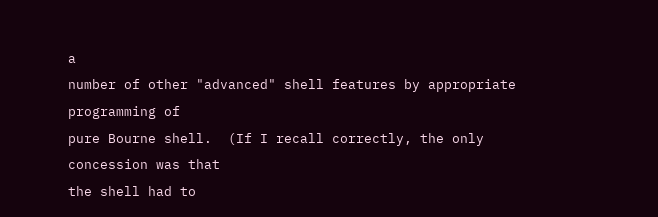a
number of other "advanced" shell features by appropriate programming of
pure Bourne shell.  (If I recall correctly, the only concession was that
the shell had to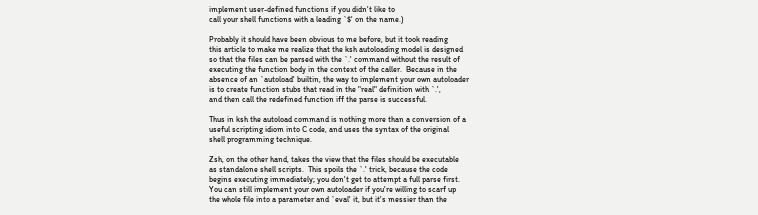implement user-defined functions if you didn't like to
call your shell functions with a leading `$' on the name.)

Probably it should have been obvious to me before, but it took reading
this article to make me realize that the ksh autoloading model is designed
so that the files can be parsed with the `.' command without the result of
executing the function body in the context of the caller.  Because in the
absence of an `autoload' builtin, the way to implement your own autoloader
is to create function stubs that read in the "real" definition with `.',
and then call the redefined function iff the parse is successful.

Thus in ksh the autoload command is nothing more than a conversion of a
useful scripting idiom into C code, and uses the syntax of the original
shell programming technique.

Zsh, on the other hand, takes the view that the files should be executable
as standalone shell scripts.  This spoils the `.' trick, because the code
begins executing immediately; you don't get to attempt a full parse first.
You can still implement your own autoloader if you're willing to scarf up
the whole file into a parameter and `eval' it, but it's messier than the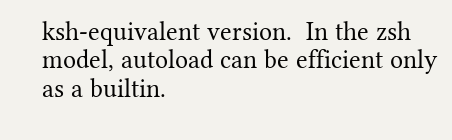ksh-equivalent version.  In the zsh model, autoload can be efficient only
as a builtin.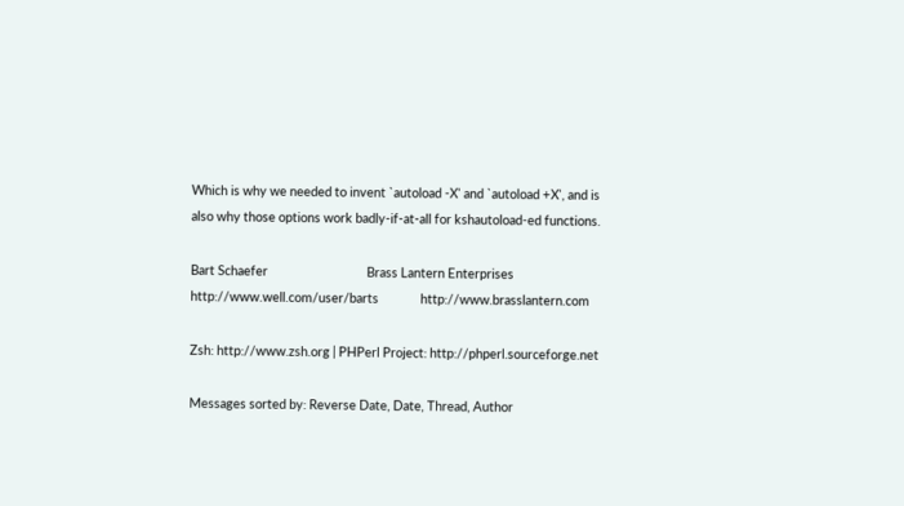Which is why we needed to invent `autoload -X' and `autoload +X', and is
also why those options work badly-if-at-all for kshautoload-ed functions.

Bart Schaefer                                 Brass Lantern Enterprises
http://www.well.com/user/barts              http://www.brasslantern.com

Zsh: http://www.zsh.org | PHPerl Project: http://phperl.sourceforge.net

Messages sorted by: Reverse Date, Date, Thread, Author